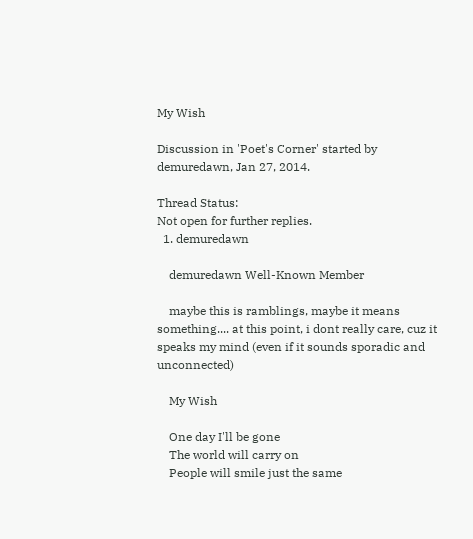My Wish

Discussion in 'Poet's Corner' started by demuredawn, Jan 27, 2014.

Thread Status:
Not open for further replies.
  1. demuredawn

    demuredawn Well-Known Member

    maybe this is ramblings, maybe it means something.... at this point, i dont really care, cuz it speaks my mind (even if it sounds sporadic and unconnected)

    My Wish

    One day I'll be gone
    The world will carry on
    People will smile just the same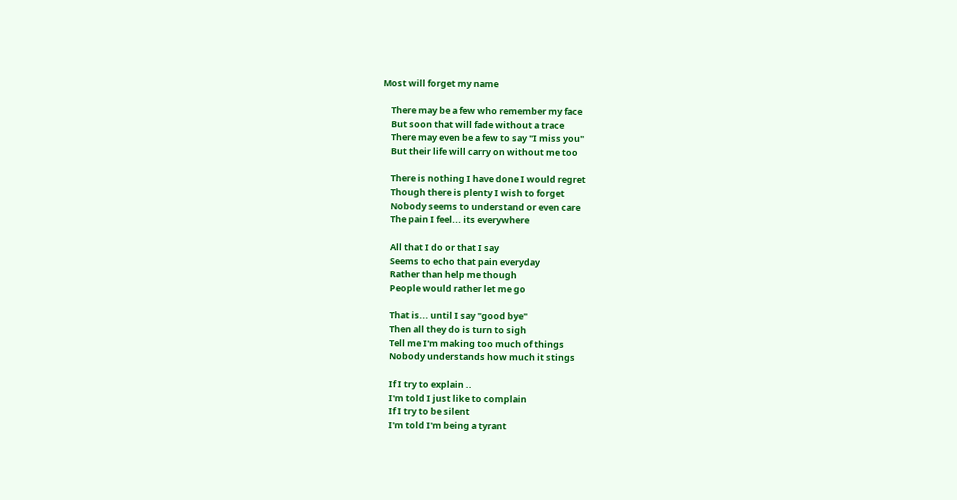Most will forget my name

    There may be a few who remember my face
    But soon that will fade without a trace
    There may even be a few to say "I miss you"
    But their life will carry on without me too

    There is nothing I have done I would regret
    Though there is plenty I wish to forget
    Nobody seems to understand or even care
    The pain I feel... its everywhere

    All that I do or that I say
    Seems to echo that pain everyday
    Rather than help me though
    People would rather let me go

    That is... until I say "good bye"
    Then all they do is turn to sigh
    Tell me I'm making too much of things
    Nobody understands how much it stings

    If I try to explain ..
    I'm told I just like to complain
    If I try to be silent
    I'm told I'm being a tyrant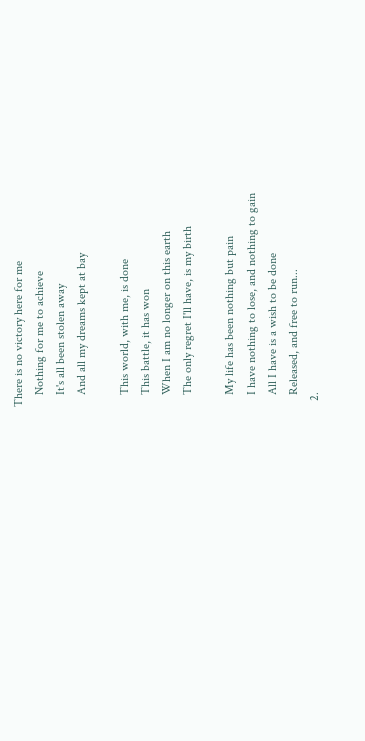There is no victory here for me
    Nothing for me to achieve
    It's all been stolen away
    And all my dreams kept at bay

    This world, with me, is done
    This battle, it has won
    When I am no longer on this earth
    The only regret I'll have, is my birth

    My life has been nothing but pain
    I have nothing to lose, and nothing to gain
    All I have is a wish to be done
    Released, and free to run...
  2.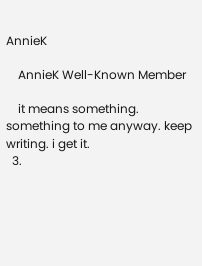AnnieK

    AnnieK Well-Known Member

    it means something. something to me anyway. keep writing. i get it.
  3.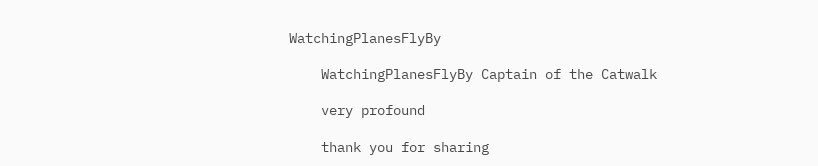WatchingPlanesFlyBy

    WatchingPlanesFlyBy Captain of the Catwalk

    very profound

    thank you for sharing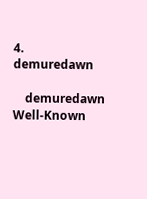4. demuredawn

    demuredawn Well-Known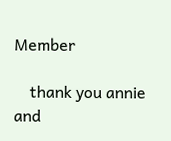Member

    thank you annie and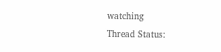watching
Thread Status: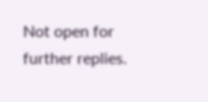Not open for further replies.